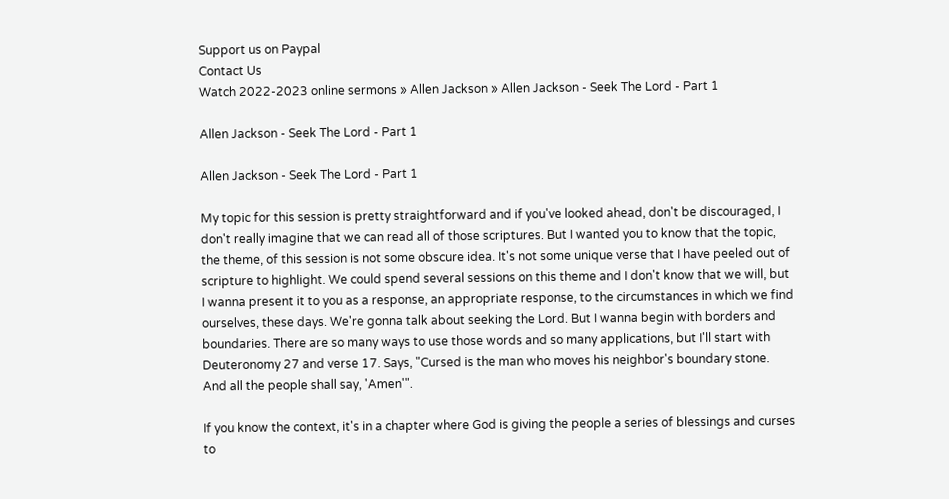Support us on Paypal
Contact Us
Watch 2022-2023 online sermons » Allen Jackson » Allen Jackson - Seek The Lord - Part 1

Allen Jackson - Seek The Lord - Part 1

Allen Jackson - Seek The Lord - Part 1

My topic for this session is pretty straightforward and if you've looked ahead, don't be discouraged, I don't really imagine that we can read all of those scriptures. But I wanted you to know that the topic, the theme, of this session is not some obscure idea. It's not some unique verse that I have peeled out of scripture to highlight. We could spend several sessions on this theme and I don't know that we will, but I wanna present it to you as a response, an appropriate response, to the circumstances in which we find ourselves, these days. We're gonna talk about seeking the Lord. But I wanna begin with borders and boundaries. There are so many ways to use those words and so many applications, but I'll start with Deuteronomy 27 and verse 17. Says, "Cursed is the man who moves his neighbor's boundary stone. And all the people shall say, 'Amen'".

If you know the context, it's in a chapter where God is giving the people a series of blessings and curses to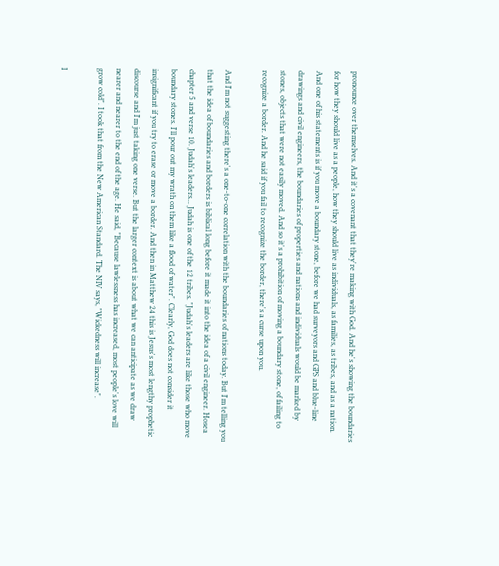pronounce over themselves. And it's a covenant that they're making with God. And he's showing the boundaries for how they should live as a people, how they should live as individuals, as families, as tribes, and as a nation. And one of his statements is if you move a boundary stone, before we had surveyors and GPS and blue-line drawings and civil engineers, the boundaries of properties and nations and individuals would be marked by stones, objects that were not easily moved. And so it's a prohibition of moving a boundary stone, of failing to recognize a border. And he said if you fail to recognize the border, there's a curse upon you.

And I'm not suggesting there's a one-to-one correlation with the boundaries of nations today. But I'm telling you that the idea of boundaries and borders is biblical long before it made it into the idea of a civil engineer. Hosea chapter 5 and verse 10. Judah's leaders... Judah is one of the 12 tribes. "Judah's leaders are like those who move boundary stones. I'll pour out my wrath on them like a flood of water". Clearly, God does not consider it insignificant if you try to erase or move a border. And then in Matthew 24 this is Jesus's most lengthy prophetic discourse and I'm just taking one verse. But the larger context is about what we can anticipate as we draw nearer and nearer to the end of the age. He said, "Because lawlessness has increased, most people's love will grow cold". I took that from the New American Standard. The NIV says, "Wickedness will increase".

I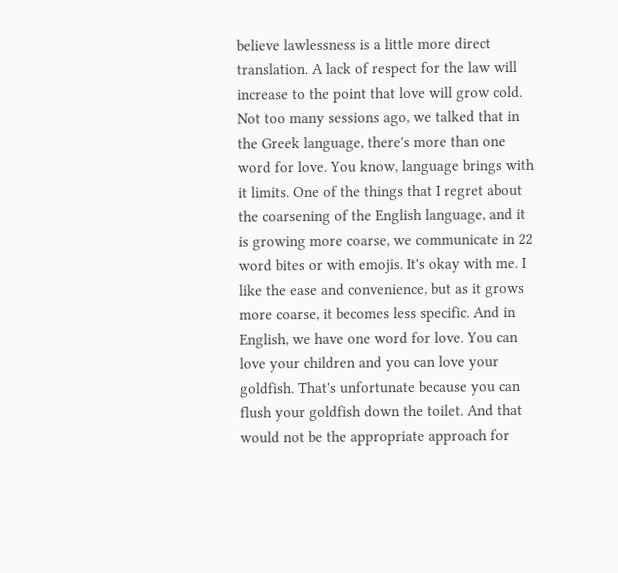believe lawlessness is a little more direct translation. A lack of respect for the law will increase to the point that love will grow cold. Not too many sessions ago, we talked that in the Greek language, there's more than one word for love. You know, language brings with it limits. One of the things that I regret about the coarsening of the English language, and it is growing more coarse, we communicate in 22 word bites or with emojis. It's okay with me. I like the ease and convenience, but as it grows more coarse, it becomes less specific. And in English, we have one word for love. You can love your children and you can love your goldfish. That's unfortunate because you can flush your goldfish down the toilet. And that would not be the appropriate approach for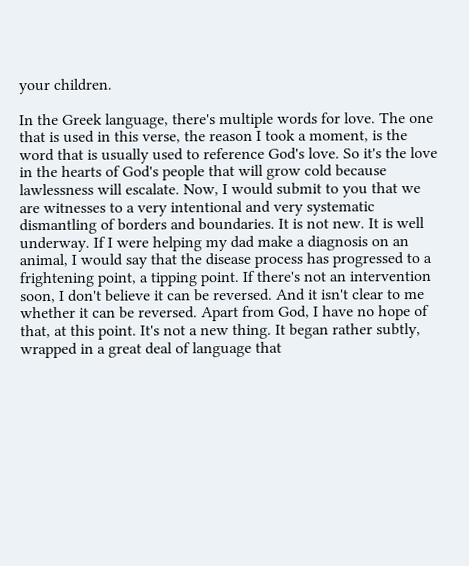your children.

In the Greek language, there's multiple words for love. The one that is used in this verse, the reason I took a moment, is the word that is usually used to reference God's love. So it's the love in the hearts of God's people that will grow cold because lawlessness will escalate. Now, I would submit to you that we are witnesses to a very intentional and very systematic dismantling of borders and boundaries. It is not new. It is well underway. If I were helping my dad make a diagnosis on an animal, I would say that the disease process has progressed to a frightening point, a tipping point. If there's not an intervention soon, I don't believe it can be reversed. And it isn't clear to me whether it can be reversed. Apart from God, I have no hope of that, at this point. It's not a new thing. It began rather subtly, wrapped in a great deal of language that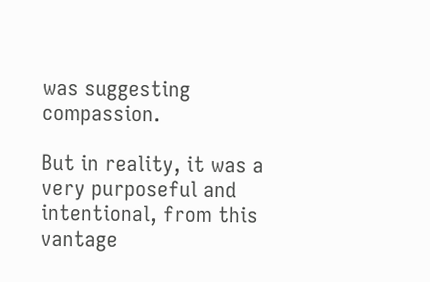was suggesting compassion.

But in reality, it was a very purposeful and intentional, from this vantage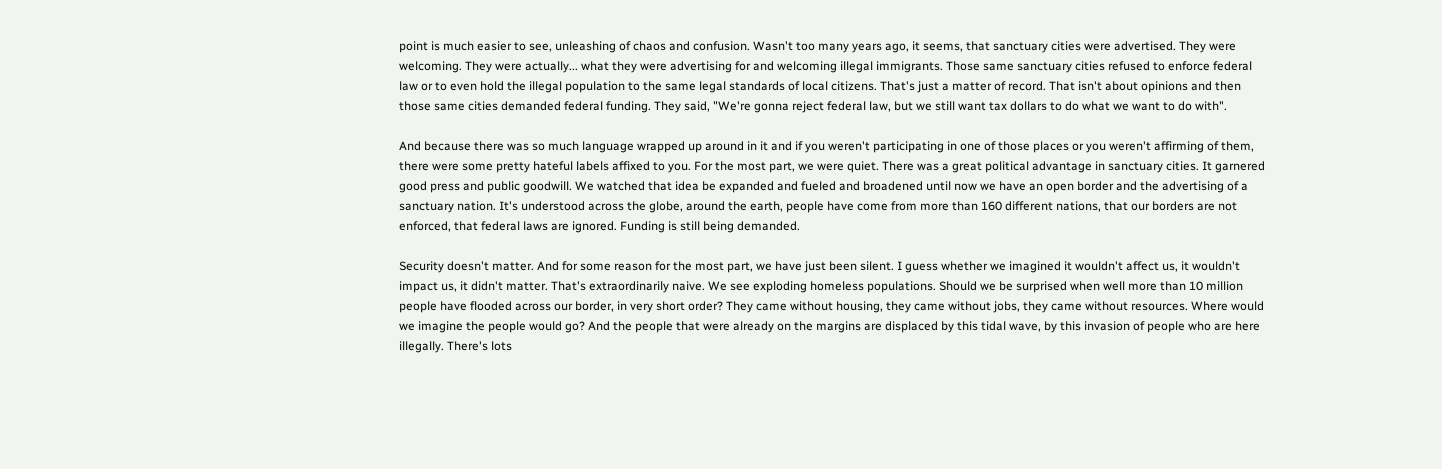point is much easier to see, unleashing of chaos and confusion. Wasn't too many years ago, it seems, that sanctuary cities were advertised. They were welcoming. They were actually... what they were advertising for and welcoming illegal immigrants. Those same sanctuary cities refused to enforce federal law or to even hold the illegal population to the same legal standards of local citizens. That's just a matter of record. That isn't about opinions and then those same cities demanded federal funding. They said, "We're gonna reject federal law, but we still want tax dollars to do what we want to do with".

And because there was so much language wrapped up around in it and if you weren't participating in one of those places or you weren't affirming of them, there were some pretty hateful labels affixed to you. For the most part, we were quiet. There was a great political advantage in sanctuary cities. It garnered good press and public goodwill. We watched that idea be expanded and fueled and broadened until now we have an open border and the advertising of a sanctuary nation. It's understood across the globe, around the earth, people have come from more than 160 different nations, that our borders are not enforced, that federal laws are ignored. Funding is still being demanded.

Security doesn't matter. And for some reason for the most part, we have just been silent. I guess whether we imagined it wouldn't affect us, it wouldn't impact us, it didn't matter. That's extraordinarily naive. We see exploding homeless populations. Should we be surprised when well more than 10 million people have flooded across our border, in very short order? They came without housing, they came without jobs, they came without resources. Where would we imagine the people would go? And the people that were already on the margins are displaced by this tidal wave, by this invasion of people who are here illegally. There's lots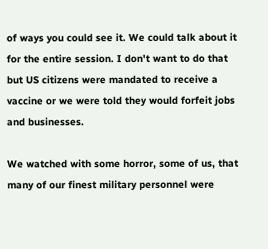of ways you could see it. We could talk about it for the entire session. I don't want to do that but US citizens were mandated to receive a vaccine or we were told they would forfeit jobs and businesses.

We watched with some horror, some of us, that many of our finest military personnel were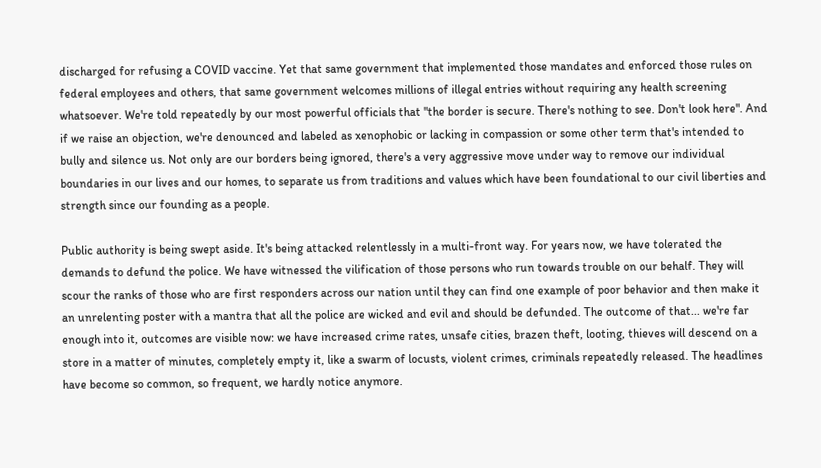discharged for refusing a COVID vaccine. Yet that same government that implemented those mandates and enforced those rules on federal employees and others, that same government welcomes millions of illegal entries without requiring any health screening whatsoever. We're told repeatedly by our most powerful officials that "the border is secure. There's nothing to see. Don't look here". And if we raise an objection, we're denounced and labeled as xenophobic or lacking in compassion or some other term that's intended to bully and silence us. Not only are our borders being ignored, there's a very aggressive move under way to remove our individual boundaries in our lives and our homes, to separate us from traditions and values which have been foundational to our civil liberties and strength since our founding as a people.

Public authority is being swept aside. It's being attacked relentlessly in a multi-front way. For years now, we have tolerated the demands to defund the police. We have witnessed the vilification of those persons who run towards trouble on our behalf. They will scour the ranks of those who are first responders across our nation until they can find one example of poor behavior and then make it an unrelenting poster with a mantra that all the police are wicked and evil and should be defunded. The outcome of that... we're far enough into it, outcomes are visible now: we have increased crime rates, unsafe cities, brazen theft, looting, thieves will descend on a store in a matter of minutes, completely empty it, like a swarm of locusts, violent crimes, criminals repeatedly released. The headlines have become so common, so frequent, we hardly notice anymore.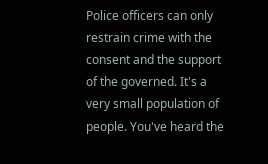Police officers can only restrain crime with the consent and the support of the governed. It's a very small population of people. You've heard the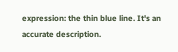expression: the thin blue line. It's an accurate description.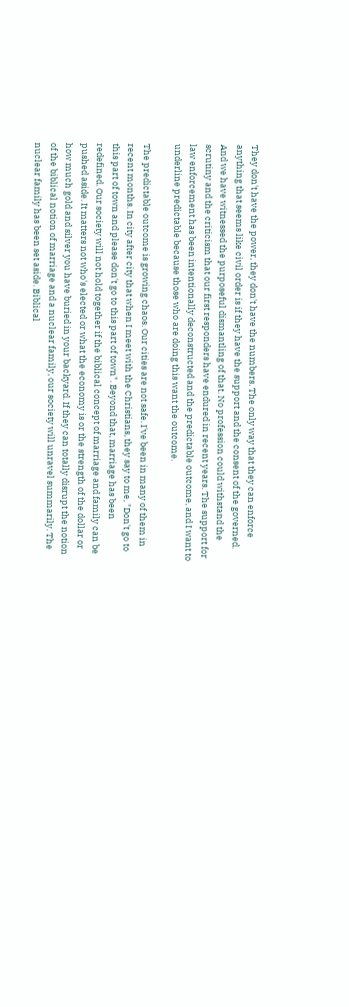They don't have the power, they don't have the numbers. The only way that they can enforce anything that seems like civil order is if they have the support and the consent of the governed. And we have witnessed the purposeful dismantling of that. No profession could withstand the scrutiny and the criticism that our first responders have endured in recent years. The support for law enforcement has been intentionally deconstructed and the predictable outcome, and I want to underline predictable because those who are doing this want the outcome.

The predictable outcome is growing chaos. Our cities are not safe. I've been in many of them in recent months. In city after city that when I meet with the Christians, they say to me, "Don't go to this part of town and please don't go to this part of town". Beyond that, marriage has been redefined. Our society will not hold together if the biblical concept of marriage and family can be pushed aside. It matters not who's elected or what the economy is or the strength of the dollar or how much gold and silver you have buried in your backyard. If they can totally disrupt the notion of the biblical notion of marriage and a nuclear family, our society will unravel summarily. The nuclear family has been set aside. Biblical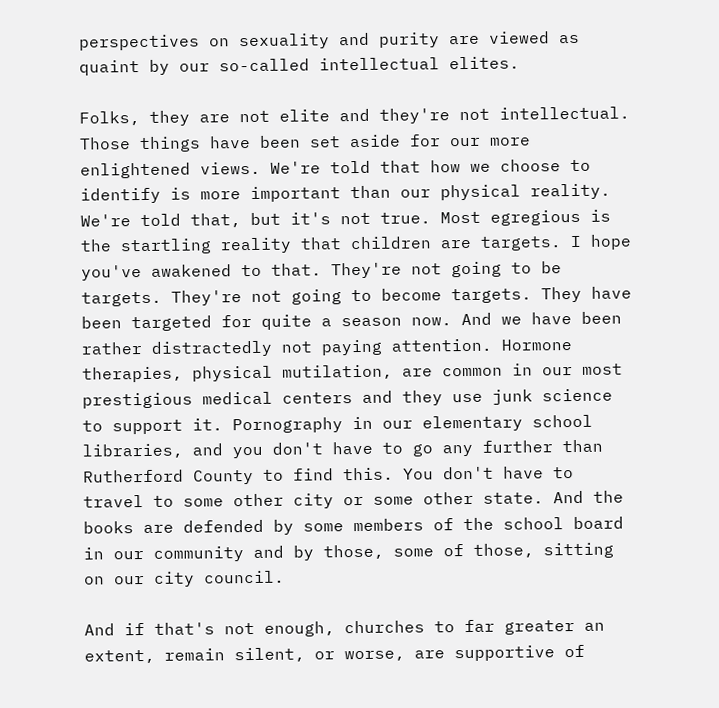perspectives on sexuality and purity are viewed as quaint by our so-called intellectual elites.

Folks, they are not elite and they're not intellectual. Those things have been set aside for our more enlightened views. We're told that how we choose to identify is more important than our physical reality. We're told that, but it's not true. Most egregious is the startling reality that children are targets. I hope you've awakened to that. They're not going to be targets. They're not going to become targets. They have been targeted for quite a season now. And we have been rather distractedly not paying attention. Hormone therapies, physical mutilation, are common in our most prestigious medical centers and they use junk science to support it. Pornography in our elementary school libraries, and you don't have to go any further than Rutherford County to find this. You don't have to travel to some other city or some other state. And the books are defended by some members of the school board in our community and by those, some of those, sitting on our city council.

And if that's not enough, churches to far greater an extent, remain silent, or worse, are supportive of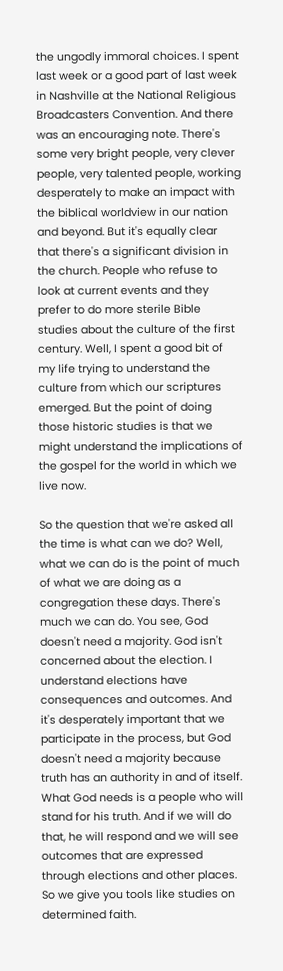the ungodly immoral choices. I spent last week or a good part of last week in Nashville at the National Religious Broadcasters Convention. And there was an encouraging note. There's some very bright people, very clever people, very talented people, working desperately to make an impact with the biblical worldview in our nation and beyond. But it's equally clear that there's a significant division in the church. People who refuse to look at current events and they prefer to do more sterile Bible studies about the culture of the first century. Well, I spent a good bit of my life trying to understand the culture from which our scriptures emerged. But the point of doing those historic studies is that we might understand the implications of the gospel for the world in which we live now.

So the question that we're asked all the time is what can we do? Well, what we can do is the point of much of what we are doing as a congregation these days. There's much we can do. You see, God doesn't need a majority. God isn't concerned about the election. I understand elections have consequences and outcomes. And it's desperately important that we participate in the process, but God doesn't need a majority because truth has an authority in and of itself. What God needs is a people who will stand for his truth. And if we will do that, he will respond and we will see outcomes that are expressed through elections and other places. So we give you tools like studies on determined faith.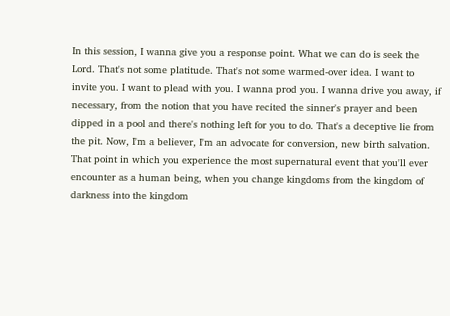In this session, I wanna give you a response point. What we can do is seek the Lord. That's not some platitude. That's not some warmed-over idea. I want to invite you. I want to plead with you. I wanna prod you. I wanna drive you away, if necessary, from the notion that you have recited the sinner's prayer and been dipped in a pool and there's nothing left for you to do. That's a deceptive lie from the pit. Now, I'm a believer, I'm an advocate for conversion, new birth salvation. That point in which you experience the most supernatural event that you'll ever encounter as a human being, when you change kingdoms from the kingdom of darkness into the kingdom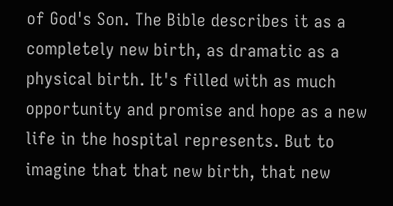of God's Son. The Bible describes it as a completely new birth, as dramatic as a physical birth. It's filled with as much opportunity and promise and hope as a new life in the hospital represents. But to imagine that that new birth, that new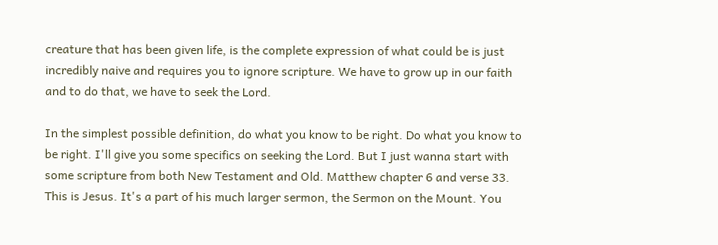creature that has been given life, is the complete expression of what could be is just incredibly naive and requires you to ignore scripture. We have to grow up in our faith and to do that, we have to seek the Lord.

In the simplest possible definition, do what you know to be right. Do what you know to be right. I'll give you some specifics on seeking the Lord. But I just wanna start with some scripture from both New Testament and Old. Matthew chapter 6 and verse 33. This is Jesus. It's a part of his much larger sermon, the Sermon on the Mount. You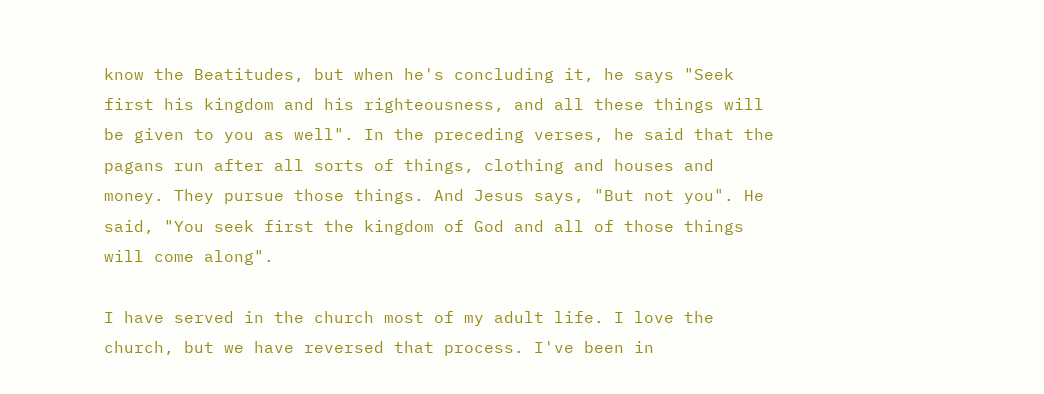know the Beatitudes, but when he's concluding it, he says "Seek first his kingdom and his righteousness, and all these things will be given to you as well". In the preceding verses, he said that the pagans run after all sorts of things, clothing and houses and money. They pursue those things. And Jesus says, "But not you". He said, "You seek first the kingdom of God and all of those things will come along".

I have served in the church most of my adult life. I love the church, but we have reversed that process. I've been in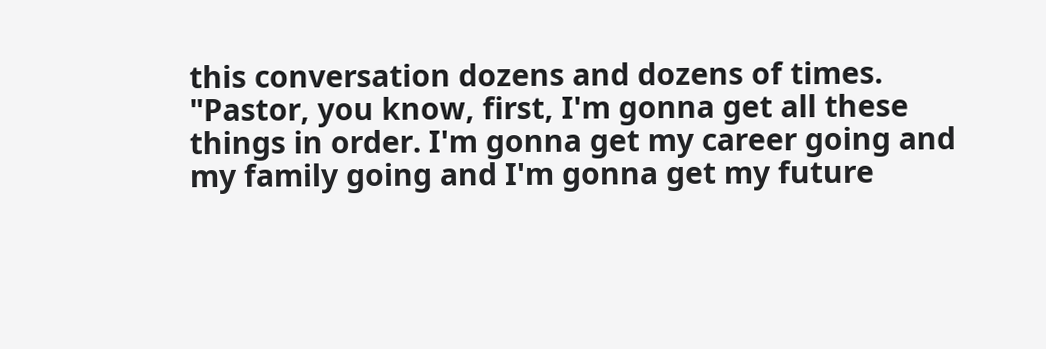this conversation dozens and dozens of times. "Pastor, you know, first, I'm gonna get all these things in order. I'm gonna get my career going and my family going and I'm gonna get my future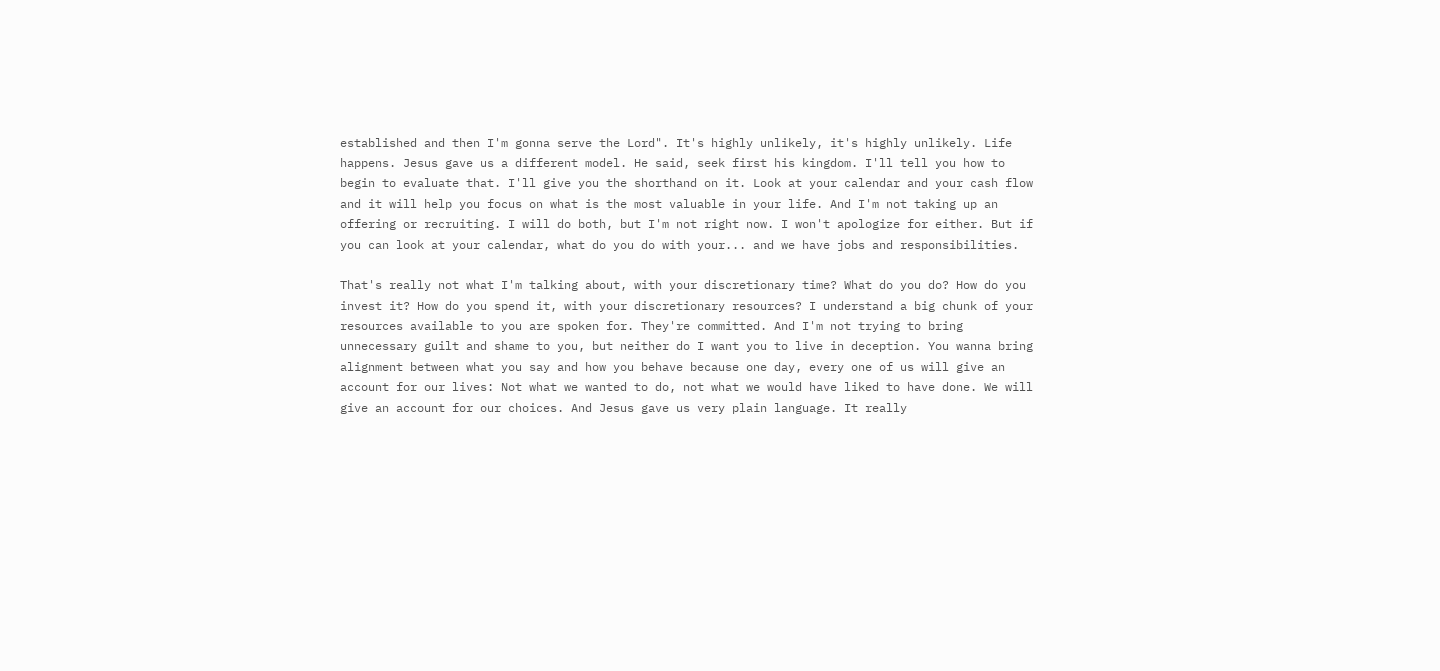established and then I'm gonna serve the Lord". It's highly unlikely, it's highly unlikely. Life happens. Jesus gave us a different model. He said, seek first his kingdom. I'll tell you how to begin to evaluate that. I'll give you the shorthand on it. Look at your calendar and your cash flow and it will help you focus on what is the most valuable in your life. And I'm not taking up an offering or recruiting. I will do both, but I'm not right now. I won't apologize for either. But if you can look at your calendar, what do you do with your... and we have jobs and responsibilities.

That's really not what I'm talking about, with your discretionary time? What do you do? How do you invest it? How do you spend it, with your discretionary resources? I understand a big chunk of your resources available to you are spoken for. They're committed. And I'm not trying to bring unnecessary guilt and shame to you, but neither do I want you to live in deception. You wanna bring alignment between what you say and how you behave because one day, every one of us will give an account for our lives: Not what we wanted to do, not what we would have liked to have done. We will give an account for our choices. And Jesus gave us very plain language. It really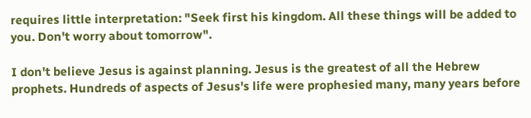requires little interpretation: "Seek first his kingdom. All these things will be added to you. Don't worry about tomorrow".

I don't believe Jesus is against planning. Jesus is the greatest of all the Hebrew prophets. Hundreds of aspects of Jesus's life were prophesied many, many years before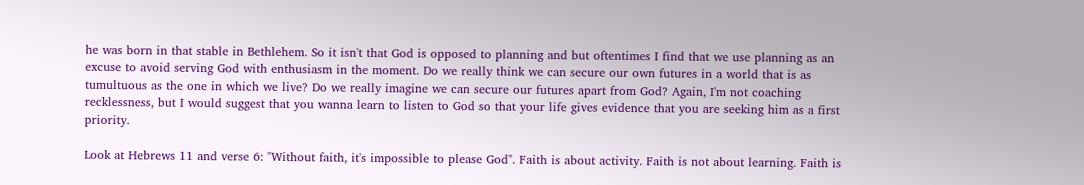he was born in that stable in Bethlehem. So it isn't that God is opposed to planning and but oftentimes I find that we use planning as an excuse to avoid serving God with enthusiasm in the moment. Do we really think we can secure our own futures in a world that is as tumultuous as the one in which we live? Do we really imagine we can secure our futures apart from God? Again, I'm not coaching recklessness, but I would suggest that you wanna learn to listen to God so that your life gives evidence that you are seeking him as a first priority.

Look at Hebrews 11 and verse 6: "Without faith, it's impossible to please God". Faith is about activity. Faith is not about learning. Faith is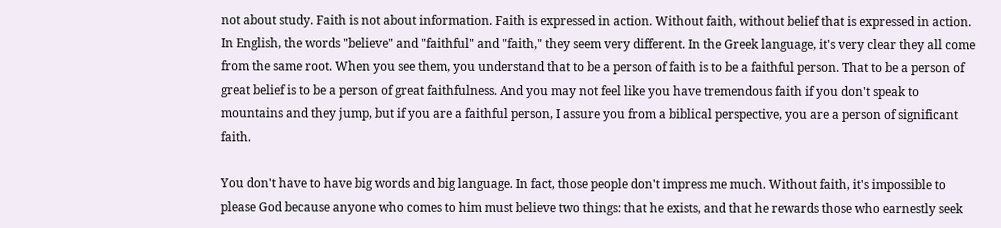not about study. Faith is not about information. Faith is expressed in action. Without faith, without belief that is expressed in action. In English, the words "believe" and "faithful" and "faith," they seem very different. In the Greek language, it's very clear they all come from the same root. When you see them, you understand that to be a person of faith is to be a faithful person. That to be a person of great belief is to be a person of great faithfulness. And you may not feel like you have tremendous faith if you don't speak to mountains and they jump, but if you are a faithful person, I assure you from a biblical perspective, you are a person of significant faith.

You don't have to have big words and big language. In fact, those people don't impress me much. Without faith, it's impossible to please God because anyone who comes to him must believe two things: that he exists, and that he rewards those who earnestly seek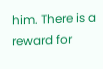him. There is a reward for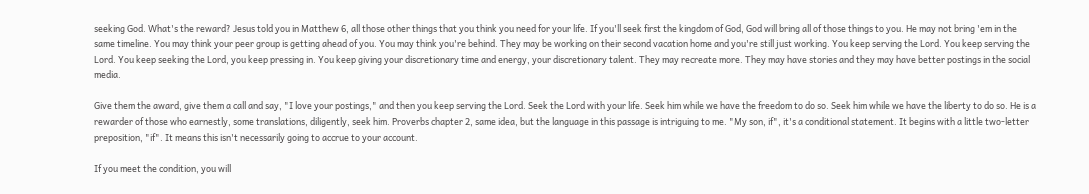seeking God. What's the reward? Jesus told you in Matthew 6, all those other things that you think you need for your life. If you'll seek first the kingdom of God, God will bring all of those things to you. He may not bring 'em in the same timeline. You may think your peer group is getting ahead of you. You may think you're behind. They may be working on their second vacation home and you're still just working. You keep serving the Lord. You keep serving the Lord. You keep seeking the Lord, you keep pressing in. You keep giving your discretionary time and energy, your discretionary talent. They may recreate more. They may have stories and they may have better postings in the social media.

Give them the award, give them a call and say, "I love your postings," and then you keep serving the Lord. Seek the Lord with your life. Seek him while we have the freedom to do so. Seek him while we have the liberty to do so. He is a rewarder of those who earnestly, some translations, diligently, seek him. Proverbs chapter 2, same idea, but the language in this passage is intriguing to me. "My son, if", it's a conditional statement. It begins with a little two-letter preposition, "if". It means this isn't necessarily going to accrue to your account.

If you meet the condition, you will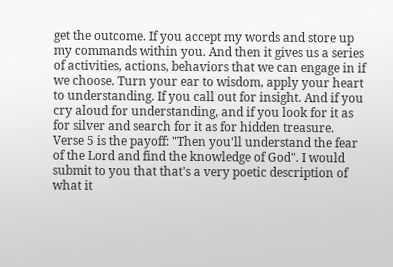get the outcome. If you accept my words and store up my commands within you. And then it gives us a series of activities, actions, behaviors that we can engage in if we choose. Turn your ear to wisdom, apply your heart to understanding. If you call out for insight. And if you cry aloud for understanding, and if you look for it as for silver and search for it as for hidden treasure. Verse 5 is the payoff: "Then you'll understand the fear of the Lord and find the knowledge of God". I would submit to you that that's a very poetic description of what it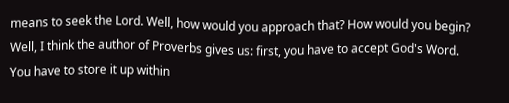means to seek the Lord. Well, how would you approach that? How would you begin? Well, I think the author of Proverbs gives us: first, you have to accept God's Word. You have to store it up within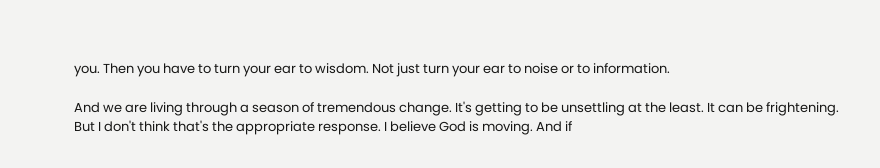you. Then you have to turn your ear to wisdom. Not just turn your ear to noise or to information.

And we are living through a season of tremendous change. It's getting to be unsettling at the least. It can be frightening. But I don't think that's the appropriate response. I believe God is moving. And if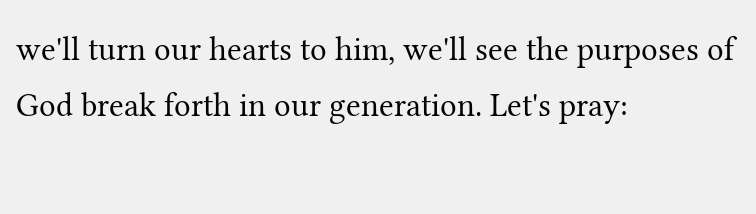we'll turn our hearts to him, we'll see the purposes of God break forth in our generation. Let's pray: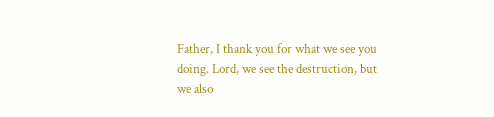Father, I thank you for what we see you doing. Lord, we see the destruction, but we also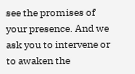see the promises of your presence. And we ask you to intervene or to awaken the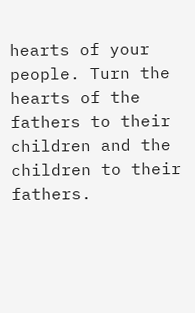hearts of your people. Turn the hearts of the fathers to their children and the children to their fathers.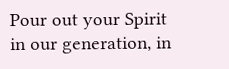Pour out your Spirit in our generation, in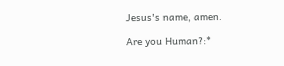Jesus's name, amen.

Are you Human?:*